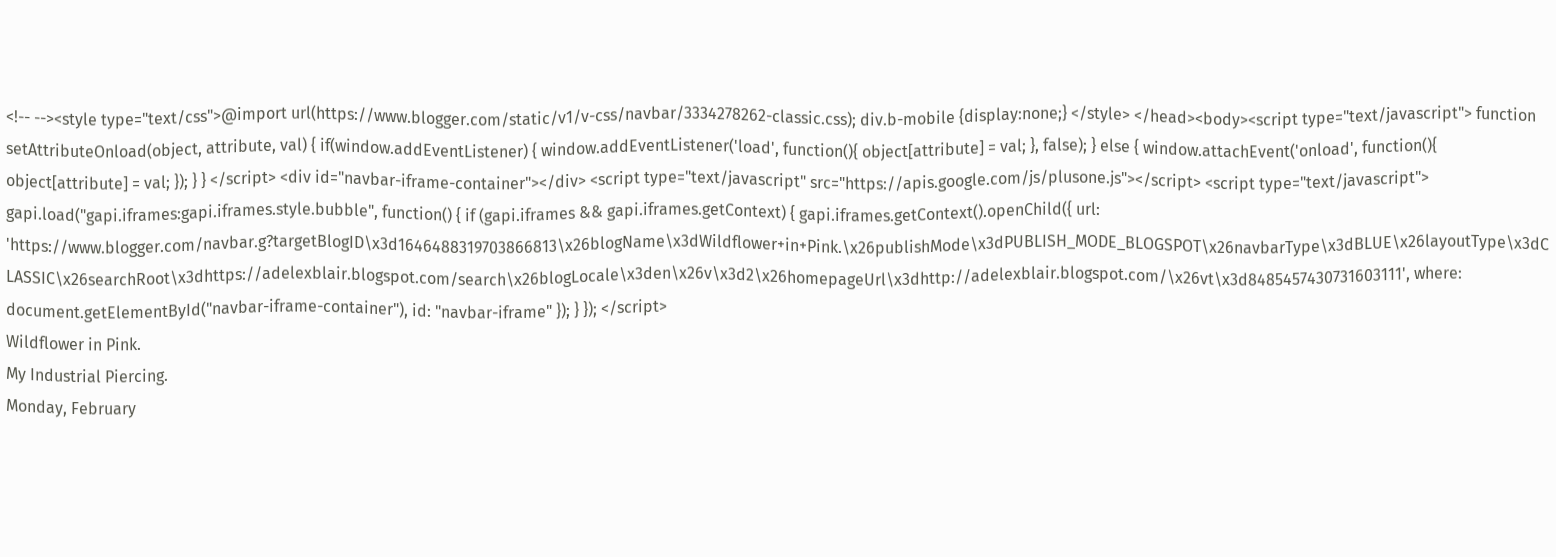<!-- --><style type="text/css">@import url(https://www.blogger.com/static/v1/v-css/navbar/3334278262-classic.css); div.b-mobile {display:none;} </style> </head><body><script type="text/javascript"> function setAttributeOnload(object, attribute, val) { if(window.addEventListener) { window.addEventListener('load', function(){ object[attribute] = val; }, false); } else { window.attachEvent('onload', function(){ object[attribute] = val; }); } } </script> <div id="navbar-iframe-container"></div> <script type="text/javascript" src="https://apis.google.com/js/plusone.js"></script> <script type="text/javascript"> gapi.load("gapi.iframes:gapi.iframes.style.bubble", function() { if (gapi.iframes && gapi.iframes.getContext) { gapi.iframes.getContext().openChild({ url: 'https://www.blogger.com/navbar.g?targetBlogID\x3d1646488319703866813\x26blogName\x3dWildflower+in+Pink.\x26publishMode\x3dPUBLISH_MODE_BLOGSPOT\x26navbarType\x3dBLUE\x26layoutType\x3dCLASSIC\x26searchRoot\x3dhttps://adelexblair.blogspot.com/search\x26blogLocale\x3den\x26v\x3d2\x26homepageUrl\x3dhttp://adelexblair.blogspot.com/\x26vt\x3d8485457430731603111', where: document.getElementById("navbar-iframe-container"), id: "navbar-iframe" }); } }); </script>
Wildflower in Pink.
My Industrial Piercing.
Monday, February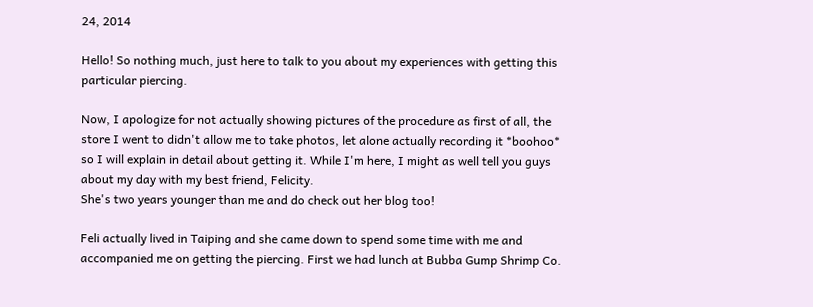24, 2014

Hello! So nothing much, just here to talk to you about my experiences with getting this particular piercing.

Now, I apologize for not actually showing pictures of the procedure as first of all, the store I went to didn't allow me to take photos, let alone actually recording it *boohoo* so I will explain in detail about getting it. While I'm here, I might as well tell you guys about my day with my best friend, Felicity.
She's two years younger than me and do check out her blog too!

Feli actually lived in Taiping and she came down to spend some time with me and accompanied me on getting the piercing. First we had lunch at Bubba Gump Shrimp Co.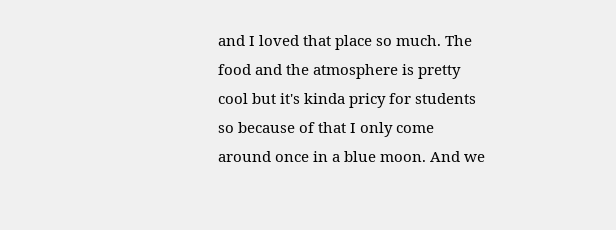and I loved that place so much. The food and the atmosphere is pretty cool but it's kinda pricy for students so because of that I only come around once in a blue moon. And we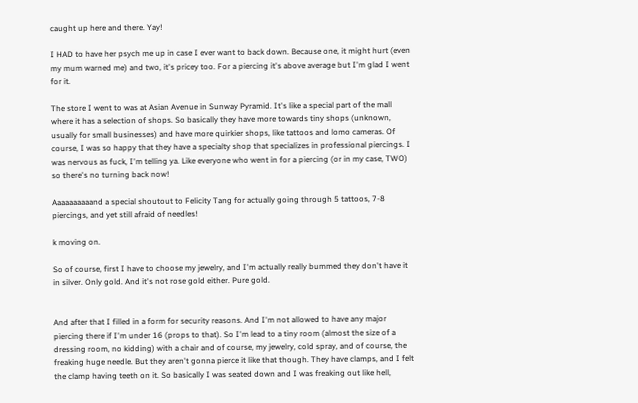caught up here and there. Yay!

I HAD to have her psych me up in case I ever want to back down. Because one, it might hurt (even my mum warned me) and two, it's pricey too. For a piercing it's above average but I'm glad I went for it.

The store I went to was at Asian Avenue in Sunway Pyramid. It's like a special part of the mall where it has a selection of shops. So basically they have more towards tiny shops (unknown, usually for small businesses) and have more quirkier shops, like tattoos and lomo cameras. Of course, I was so happy that they have a specialty shop that specializes in professional piercings. I was nervous as fuck, I'm telling ya. Like everyone who went in for a piercing (or in my case, TWO) so there's no turning back now!

Aaaaaaaaaand a special shoutout to Felicity Tang for actually going through 5 tattoos, 7-8 piercings, and yet still afraid of needles!

k moving on.

So of course, first I have to choose my jewelry, and I'm actually really bummed they don't have it in silver. Only gold. And it's not rose gold either. Pure gold.


And after that I filled in a form for security reasons. And I'm not allowed to have any major piercing there if I'm under 16 (props to that). So I'm lead to a tiny room (almost the size of a dressing room, no kidding) with a chair and of course, my jewelry, cold spray, and of course, the freaking huge needle. But they aren't gonna pierce it like that though. They have clamps, and I felt the clamp having teeth on it. So basically I was seated down and I was freaking out like hell,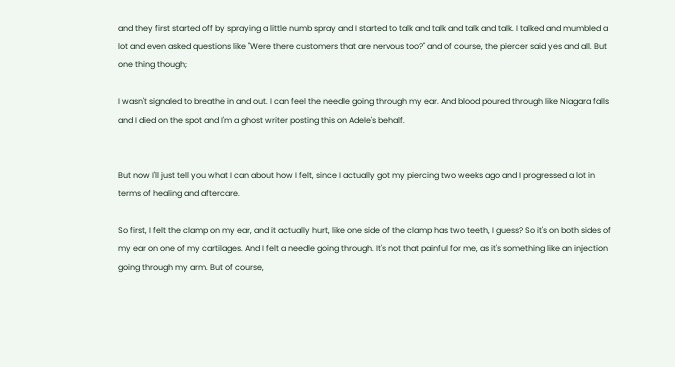and they first started off by spraying a little numb spray and I started to talk and talk and talk and talk. I talked and mumbled a lot and even asked questions like "Were there customers that are nervous too?" and of course, the piercer said yes and all. But one thing though;

I wasn't signaled to breathe in and out. I can feel the needle going through my ear. And blood poured through like Niagara falls and I died on the spot and I'm a ghost writer posting this on Adele's behalf.


But now I'll just tell you what I can about how I felt, since I actually got my piercing two weeks ago and I progressed a lot in terms of healing and aftercare.

So first, I felt the clamp on my ear, and it actually hurt, like one side of the clamp has two teeth, I guess? So it's on both sides of my ear on one of my cartilages. And I felt a needle going through. It's not that painful for me, as it's something like an injection going through my arm. But of course,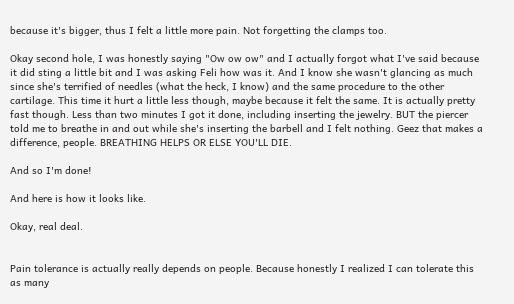because it's bigger, thus I felt a little more pain. Not forgetting the clamps too.

Okay second hole, I was honestly saying "Ow ow ow" and I actually forgot what I've said because it did sting a little bit and I was asking Feli how was it. And I know she wasn't glancing as much since she's terrified of needles (what the heck, I know) and the same procedure to the other cartilage. This time it hurt a little less though, maybe because it felt the same. It is actually pretty fast though. Less than two minutes I got it done, including inserting the jewelry. BUT the piercer told me to breathe in and out while she's inserting the barbell and I felt nothing. Geez that makes a difference, people. BREATHING HELPS OR ELSE YOU'LL DIE.

And so I'm done!

And here is how it looks like.

Okay, real deal.


Pain tolerance is actually really depends on people. Because honestly I realized I can tolerate this as many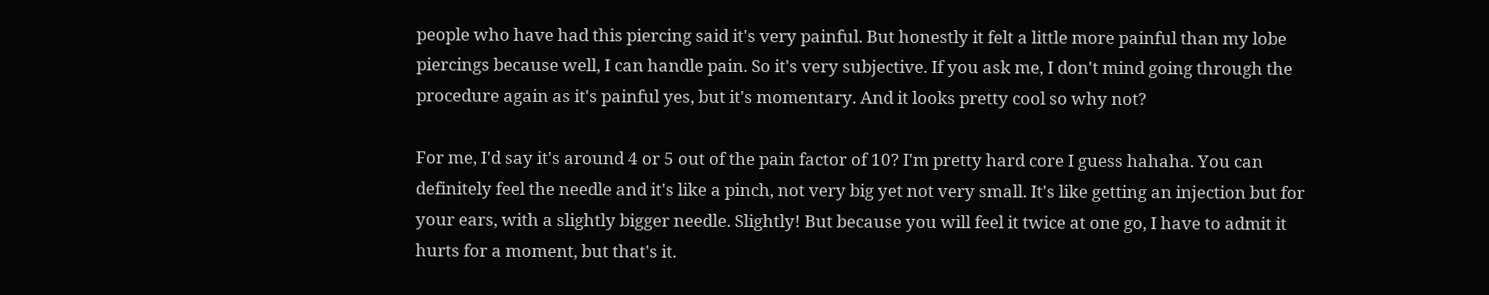people who have had this piercing said it's very painful. But honestly it felt a little more painful than my lobe piercings because well, I can handle pain. So it's very subjective. If you ask me, I don't mind going through the procedure again as it's painful yes, but it's momentary. And it looks pretty cool so why not?

For me, I'd say it's around 4 or 5 out of the pain factor of 10? I'm pretty hard core I guess hahaha. You can definitely feel the needle and it's like a pinch, not very big yet not very small. It's like getting an injection but for your ears, with a slightly bigger needle. Slightly! But because you will feel it twice at one go, I have to admit it hurts for a moment, but that's it.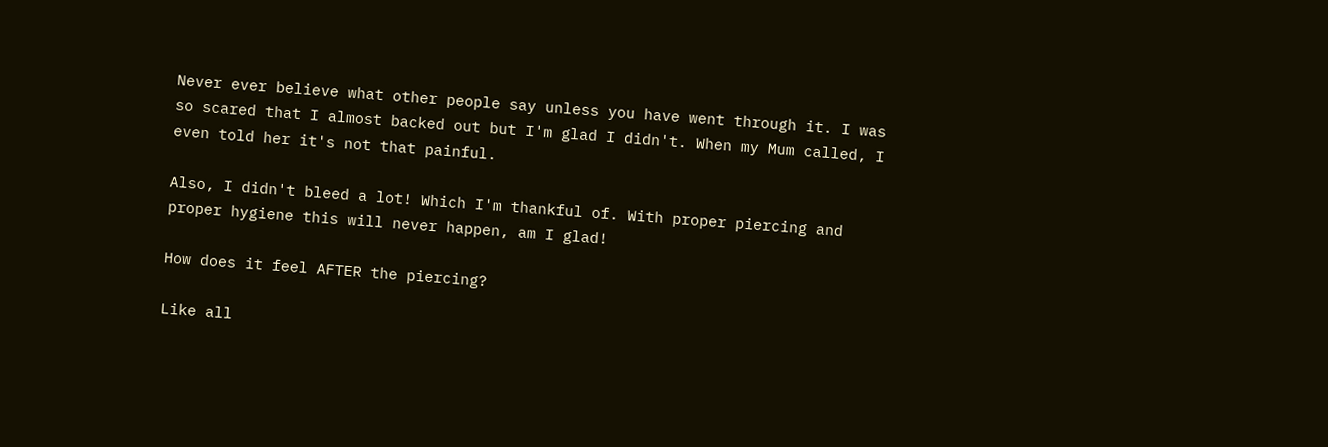Never ever believe what other people say unless you have went through it. I was so scared that I almost backed out but I'm glad I didn't. When my Mum called, I even told her it's not that painful.

Also, I didn't bleed a lot! Which I'm thankful of. With proper piercing and proper hygiene this will never happen, am I glad!

How does it feel AFTER the piercing?

Like all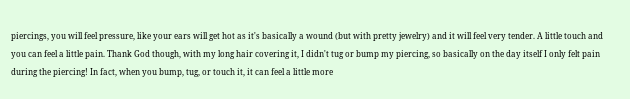piercings, you will feel pressure, like your ears will get hot as it's basically a wound (but with pretty jewelry) and it will feel very tender. A little touch and you can feel a little pain. Thank God though, with my long hair covering it, I didn't tug or bump my piercing, so basically on the day itself I only felt pain during the piercing! In fact, when you bump, tug, or touch it, it can feel a little more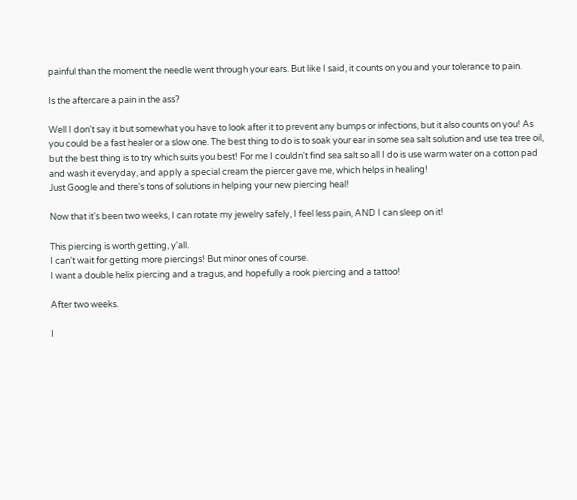painful than the moment the needle went through your ears. But like I said, it counts on you and your tolerance to pain.

Is the aftercare a pain in the ass?

Well I don't say it but somewhat you have to look after it to prevent any bumps or infections, but it also counts on you! As you could be a fast healer or a slow one. The best thing to do is to soak your ear in some sea salt solution and use tea tree oil, but the best thing is to try which suits you best! For me I couldn't find sea salt so all I do is use warm water on a cotton pad and wash it everyday, and apply a special cream the piercer gave me, which helps in healing!
Just Google and there's tons of solutions in helping your new piercing heal!

Now that it's been two weeks, I can rotate my jewelry safely, I feel less pain, AND I can sleep on it!

This piercing is worth getting, y'all.
I can't wait for getting more piercings! But minor ones of course.
I want a double helix piercing and a tragus, and hopefully a rook piercing and a tattoo!

After two weeks.

I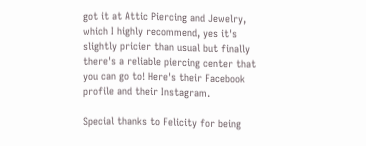got it at Attic Piercing and Jewelry, which I highly recommend, yes it's slightly pricier than usual but finally there's a reliable piercing center that you can go to! Here's their Facebook profile and their Instagram.

Special thanks to Felicity for being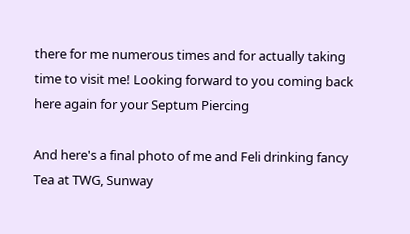there for me numerous times and for actually taking time to visit me! Looking forward to you coming back here again for your Septum Piercing

And here's a final photo of me and Feli drinking fancy Tea at TWG, Sunway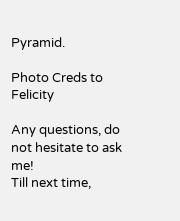Pyramid.

Photo Creds to Felicity

Any questions, do not hesitate to ask me!
Till next time,